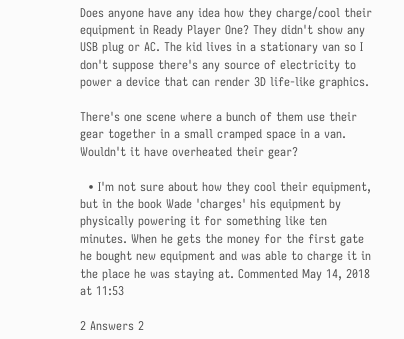Does anyone have any idea how they charge/cool their equipment in Ready Player One? They didn't show any USB plug or AC. The kid lives in a stationary van so I don't suppose there's any source of electricity to power a device that can render 3D life-like graphics.

There's one scene where a bunch of them use their gear together in a small cramped space in a van. Wouldn't it have overheated their gear?

  • I'm not sure about how they cool their equipment, but in the book Wade 'charges' his equipment by physically powering it for something like ten minutes. When he gets the money for the first gate he bought new equipment and was able to charge it in the place he was staying at. Commented May 14, 2018 at 11:53

2 Answers 2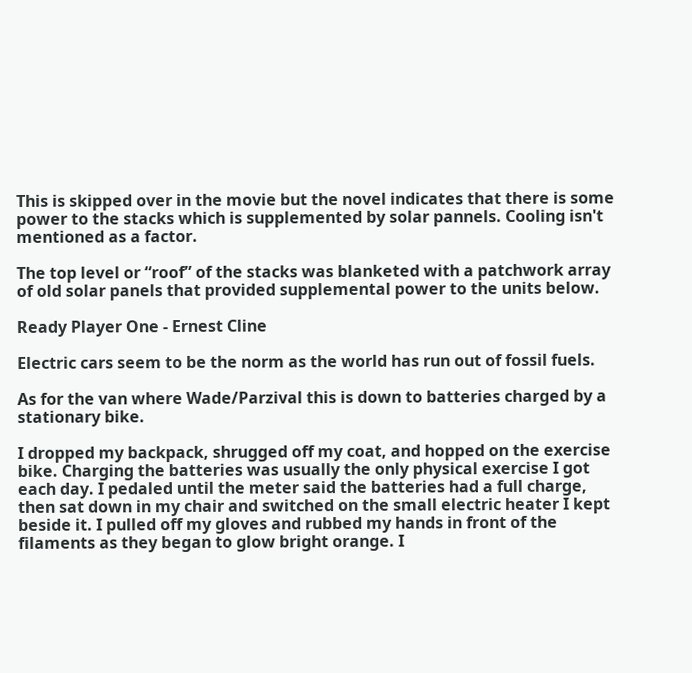This is skipped over in the movie but the novel indicates that there is some power to the stacks which is supplemented by solar pannels. Cooling isn't mentioned as a factor.

The top level or “roof” of the stacks was blanketed with a patchwork array of old solar panels that provided supplemental power to the units below.

Ready Player One - Ernest Cline

Electric cars seem to be the norm as the world has run out of fossil fuels.

As for the van where Wade/Parzival this is down to batteries charged by a stationary bike.

I dropped my backpack, shrugged off my coat, and hopped on the exercise bike. Charging the batteries was usually the only physical exercise I got each day. I pedaled until the meter said the batteries had a full charge, then sat down in my chair and switched on the small electric heater I kept beside it. I pulled off my gloves and rubbed my hands in front of the filaments as they began to glow bright orange. I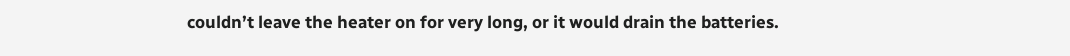couldn’t leave the heater on for very long, or it would drain the batteries.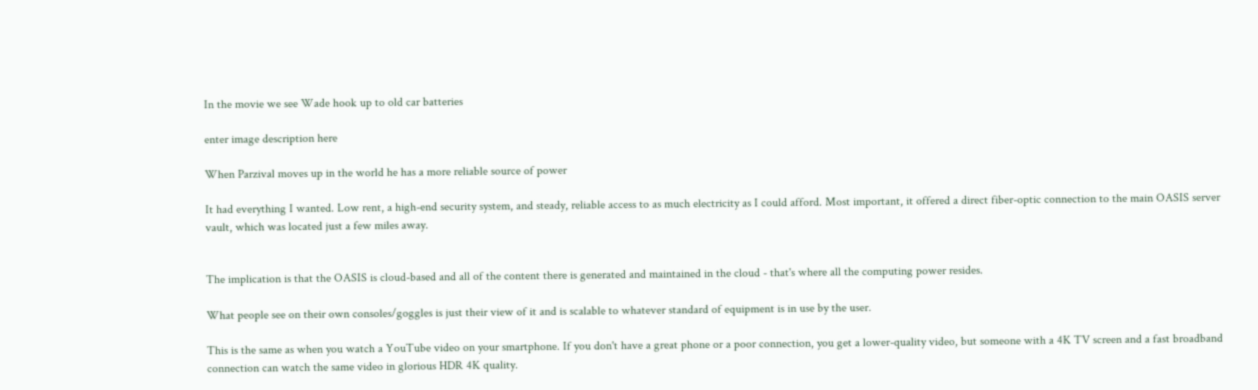In the movie we see Wade hook up to old car batteries

enter image description here

When Parzival moves up in the world he has a more reliable source of power

It had everything I wanted. Low rent, a high-end security system, and steady, reliable access to as much electricity as I could afford. Most important, it offered a direct fiber-optic connection to the main OASIS server vault, which was located just a few miles away.


The implication is that the OASIS is cloud-based and all of the content there is generated and maintained in the cloud - that's where all the computing power resides.

What people see on their own consoles/goggles is just their view of it and is scalable to whatever standard of equipment is in use by the user.

This is the same as when you watch a YouTube video on your smartphone. If you don't have a great phone or a poor connection, you get a lower-quality video, but someone with a 4K TV screen and a fast broadband connection can watch the same video in glorious HDR 4K quality.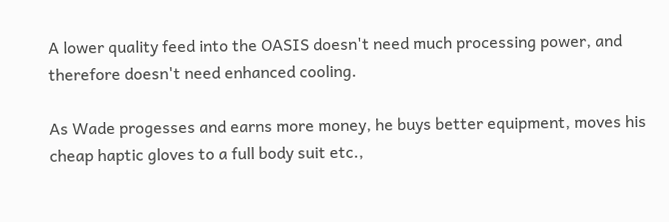A lower quality feed into the OASIS doesn't need much processing power, and therefore doesn't need enhanced cooling.

As Wade progesses and earns more money, he buys better equipment, moves his cheap haptic gloves to a full body suit etc.,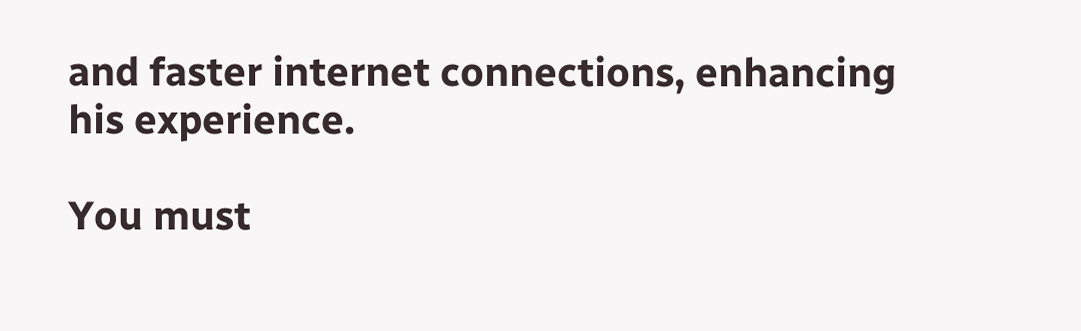and faster internet connections, enhancing his experience.

You must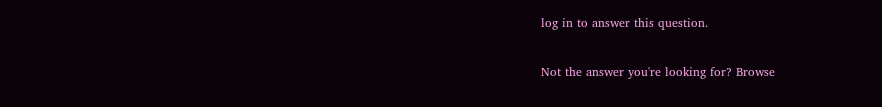log in to answer this question.

Not the answer you're looking for? Browse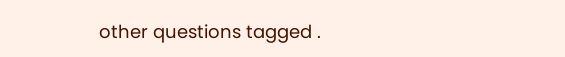other questions tagged .